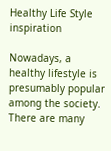Healthy Life Style inspiration

Nowadays, a healthy lifestyle is presumably popular among the society. There are many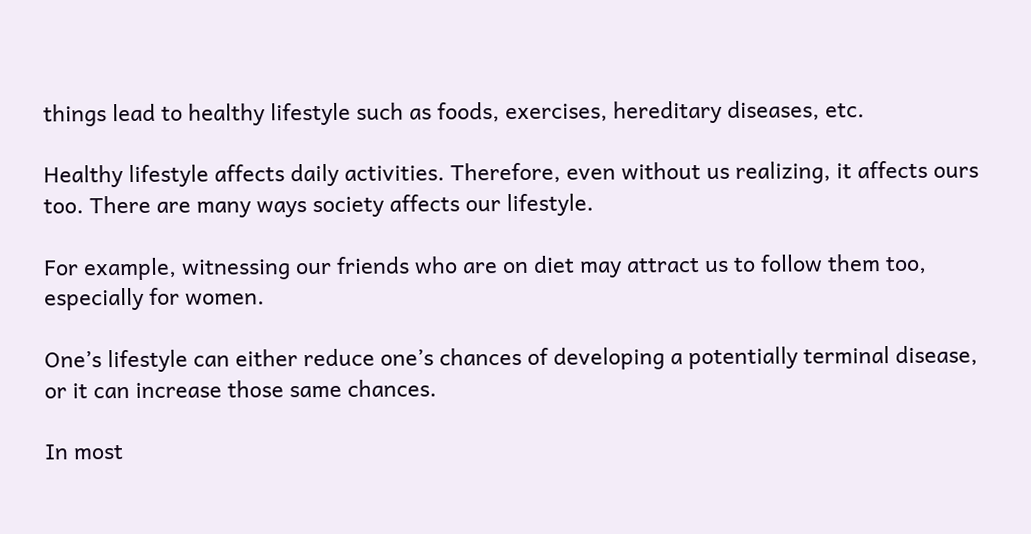things lead to healthy lifestyle such as foods, exercises, hereditary diseases, etc.

Healthy lifestyle affects daily activities. Therefore, even without us realizing, it affects ours too. There are many ways society affects our lifestyle.

For example, witnessing our friends who are on diet may attract us to follow them too, especially for women.

One’s lifestyle can either reduce one’s chances of developing a potentially terminal disease, or it can increase those same chances.

In most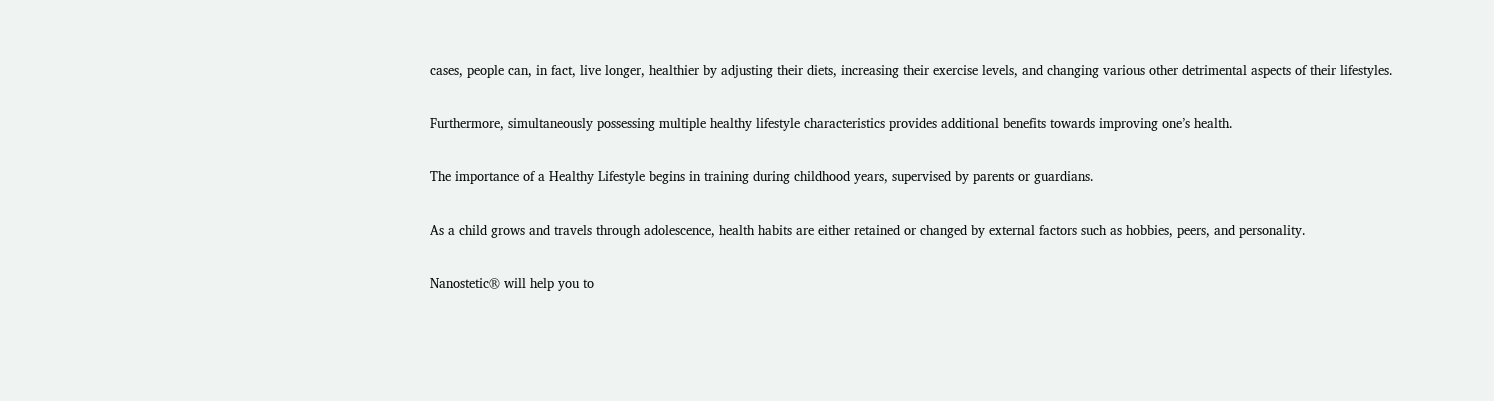cases, people can, in fact, live longer, healthier by adjusting their diets, increasing their exercise levels, and changing various other detrimental aspects of their lifestyles.

Furthermore, simultaneously possessing multiple healthy lifestyle characteristics provides additional benefits towards improving one’s health.

The importance of a Healthy Lifestyle begins in training during childhood years, supervised by parents or guardians.

As a child grows and travels through adolescence, health habits are either retained or changed by external factors such as hobbies, peers, and personality.

Nanostetic® will help you to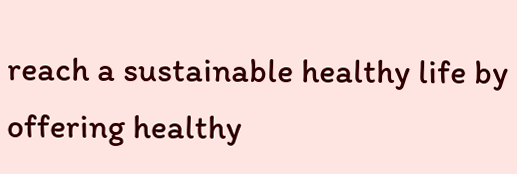reach a sustainable healthy life by offering healthy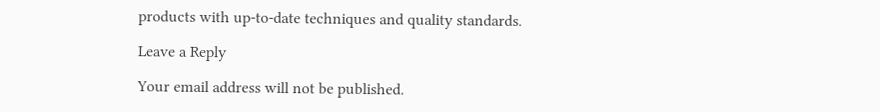products with up-to-date techniques and quality standards.

Leave a Reply

Your email address will not be published.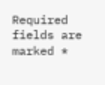Required fields are marked *